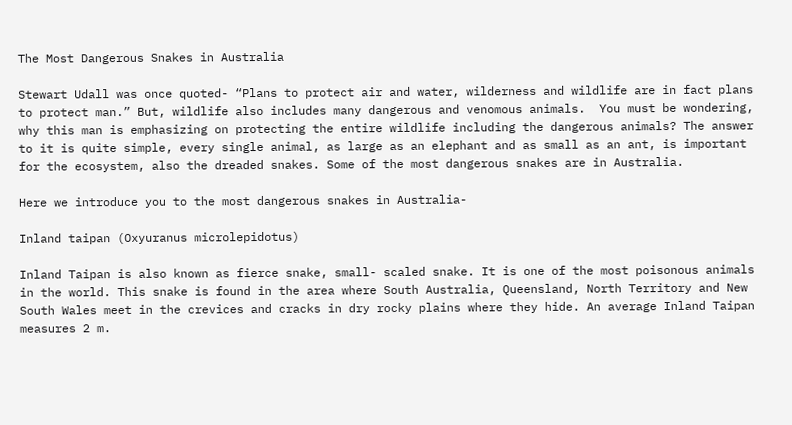The Most Dangerous Snakes in Australia

Stewart Udall was once quoted- “Plans to protect air and water, wilderness and wildlife are in fact plans to protect man.” But, wildlife also includes many dangerous and venomous animals.  You must be wondering, why this man is emphasizing on protecting the entire wildlife including the dangerous animals? The answer to it is quite simple, every single animal, as large as an elephant and as small as an ant, is important for the ecosystem, also the dreaded snakes. Some of the most dangerous snakes are in Australia.

Here we introduce you to the most dangerous snakes in Australia-

Inland taipan (Oxyuranus microlepidotus)

Inland Taipan is also known as fierce snake, small- scaled snake. It is one of the most poisonous animals in the world. This snake is found in the area where South Australia, Queensland, North Territory and New South Wales meet in the crevices and cracks in dry rocky plains where they hide. An average Inland Taipan measures 2 m.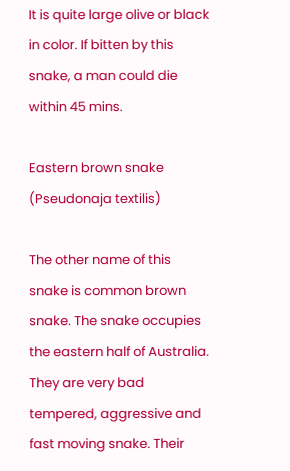It is quite large olive or black in color. If bitten by this snake, a man could die within 45 mins.

Eastern brown snake (Pseudonaja textilis)

The other name of this snake is common brown snake. The snake occupies the eastern half of Australia. They are very bad tempered, aggressive and fast moving snake. Their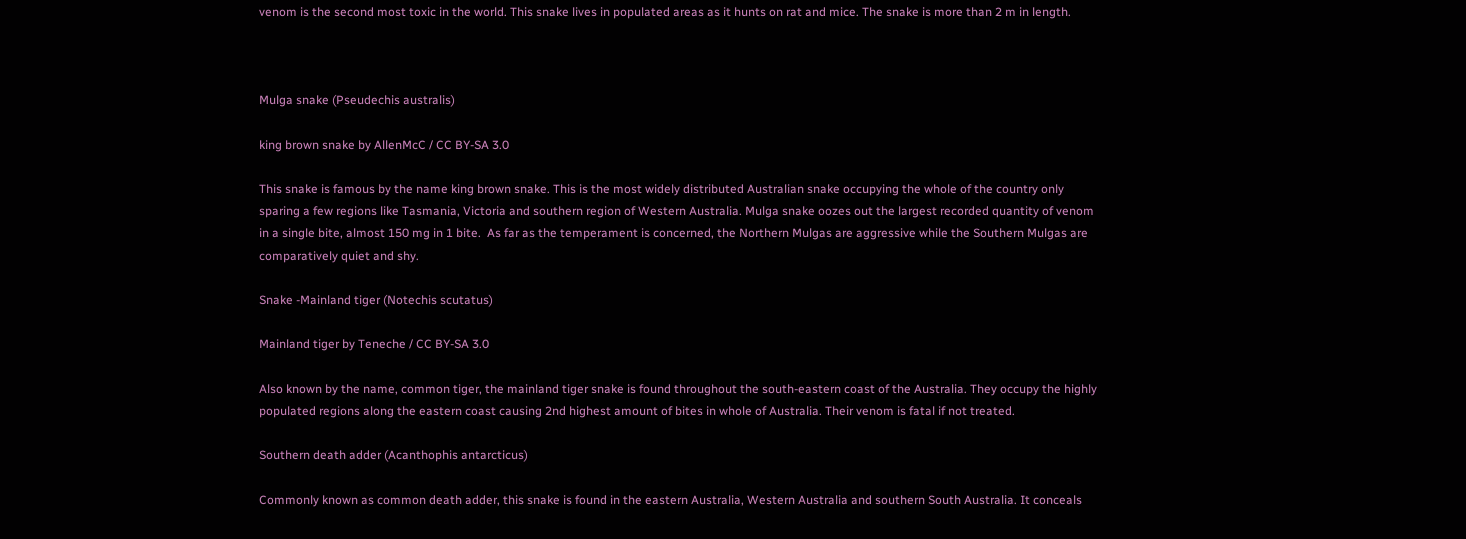venom is the second most toxic in the world. This snake lives in populated areas as it hunts on rat and mice. The snake is more than 2 m in length.



Mulga snake (Pseudechis australis)

king brown snake by AllenMcC / CC BY-SA 3.0

This snake is famous by the name king brown snake. This is the most widely distributed Australian snake occupying the whole of the country only sparing a few regions like Tasmania, Victoria and southern region of Western Australia. Mulga snake oozes out the largest recorded quantity of venom in a single bite, almost 150 mg in 1 bite.  As far as the temperament is concerned, the Northern Mulgas are aggressive while the Southern Mulgas are comparatively quiet and shy.

Snake -Mainland tiger (Notechis scutatus)

Mainland tiger by Teneche / CC BY-SA 3.0

Also known by the name, common tiger, the mainland tiger snake is found throughout the south-eastern coast of the Australia. They occupy the highly populated regions along the eastern coast causing 2nd highest amount of bites in whole of Australia. Their venom is fatal if not treated.

Southern death adder (Acanthophis antarcticus)

Commonly known as common death adder, this snake is found in the eastern Australia, Western Australia and southern South Australia. It conceals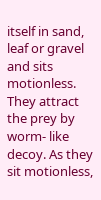itself in sand, leaf or gravel and sits motionless. They attract the prey by worm- like decoy. As they sit motionless,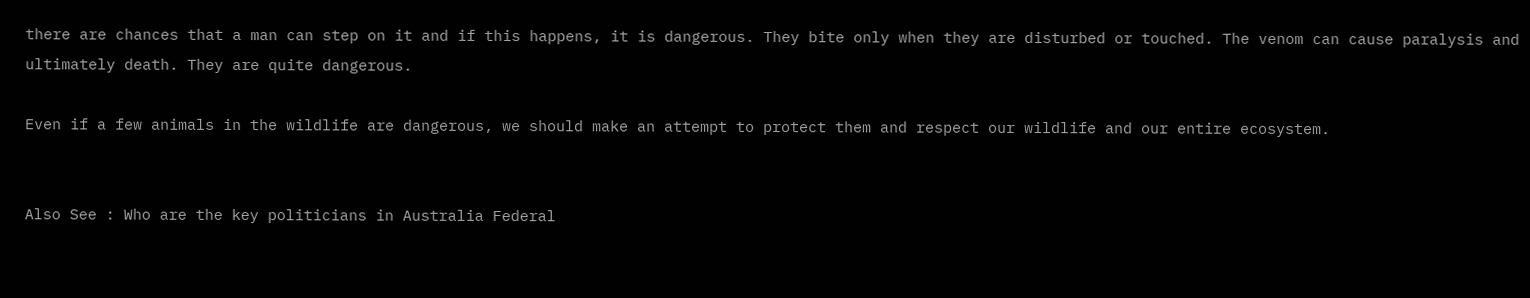there are chances that a man can step on it and if this happens, it is dangerous. They bite only when they are disturbed or touched. The venom can cause paralysis and ultimately death. They are quite dangerous.

Even if a few animals in the wildlife are dangerous, we should make an attempt to protect them and respect our wildlife and our entire ecosystem.


Also See : Who are the key politicians in Australia Federal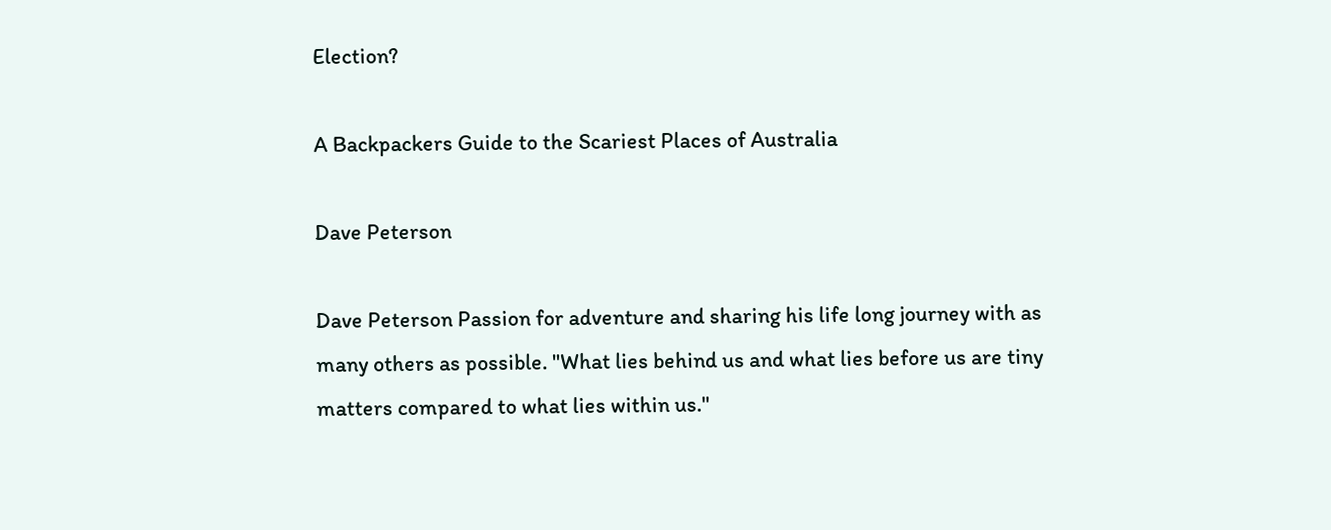Election?

A Backpackers Guide to the Scariest Places of Australia

Dave Peterson

Dave Peterson Passion for adventure and sharing his life long journey with as many others as possible. "What lies behind us and what lies before us are tiny matters compared to what lies within us."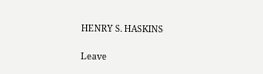HENRY S. HASKINS

Leave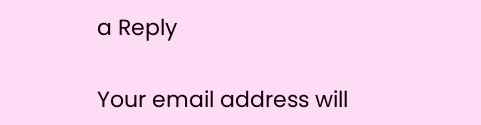a Reply

Your email address will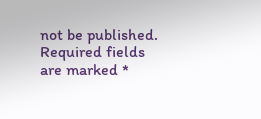not be published. Required fields are marked *